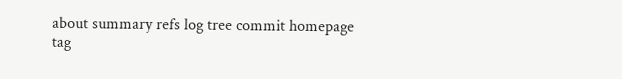about summary refs log tree commit homepage
tag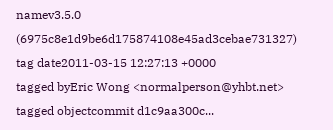namev3.5.0 (6975c8e1d9be6d175874108e45ad3cebae731327)
tag date2011-03-15 12:27:13 +0000
tagged byEric Wong <normalperson@yhbt.net>
tagged objectcommit d1c9aa300c...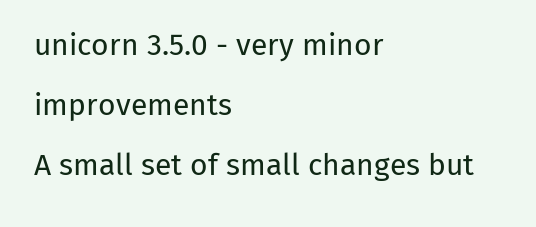unicorn 3.5.0 - very minor improvements
A small set of small changes but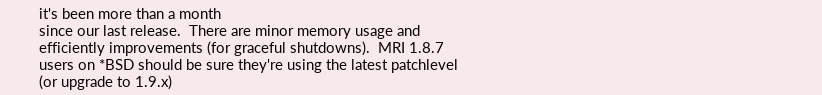it's been more than a month
since our last release.  There are minor memory usage and
efficiently improvements (for graceful shutdowns).  MRI 1.8.7
users on *BSD should be sure they're using the latest patchlevel
(or upgrade to 1.9.x)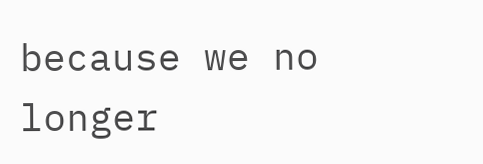because we no longer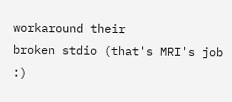workaround their
broken stdio (that's MRI's job :)